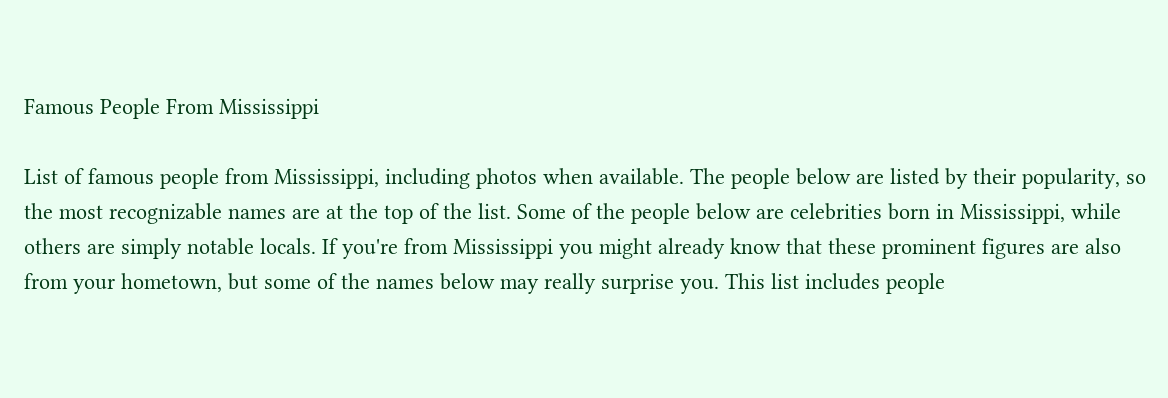Famous People From Mississippi

List of famous people from Mississippi, including photos when available. The people below are listed by their popularity, so the most recognizable names are at the top of the list. Some of the people below are celebrities born in Mississippi, while others are simply notable locals. If you're from Mississippi you might already know that these prominent figures are also from your hometown, but some of the names below may really surprise you. This list includes people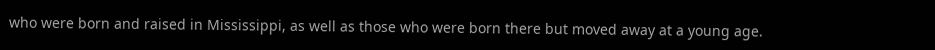who were born and raised in Mississippi, as well as those who were born there but moved away at a young age.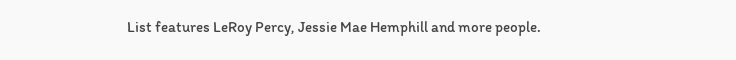List features LeRoy Percy, Jessie Mae Hemphill and more people.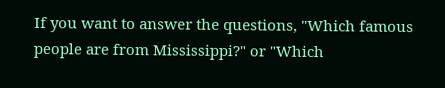If you want to answer the questions, "Which famous people are from Mississippi?" or "Which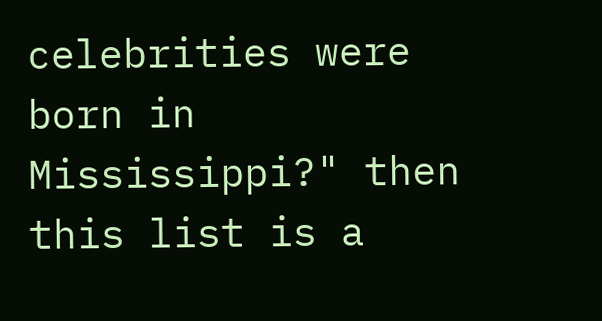celebrities were born in Mississippi?" then this list is a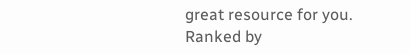great resource for you.
Ranked by